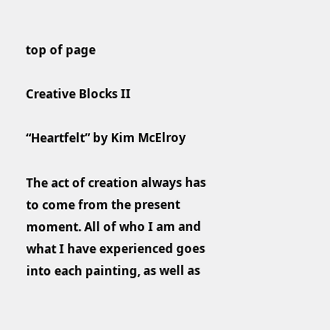top of page

Creative Blocks II

“Heartfelt” by Kim McElroy

The act of creation always has to come from the present moment. All of who I am and what I have experienced goes into each painting, as well as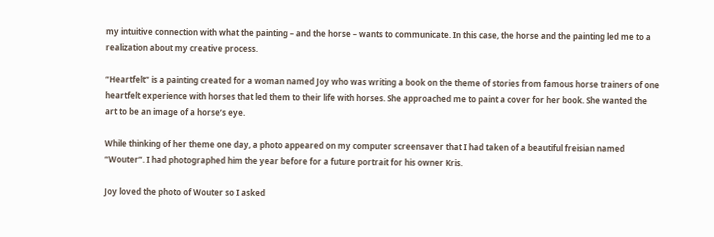my intuitive connection with what the painting – and the horse – wants to communicate. In this case, the horse and the painting led me to a realization about my creative process.

“Heartfelt” is a painting created for a woman named Joy who was writing a book on the theme of stories from famous horse trainers of one heartfelt experience with horses that led them to their life with horses. She approached me to paint a cover for her book. She wanted the art to be an image of a horse’s eye.

While thinking of her theme one day, a photo appeared on my computer screensaver that I had taken of a beautiful freisian named “Wouter”. I had photographed him the year before for a future portrait for his owner Kris.

Joy loved the photo of Wouter so I asked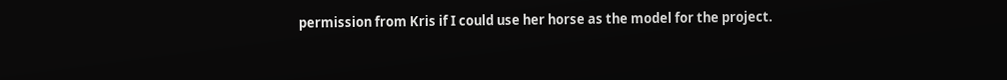permission from Kris if I could use her horse as the model for the project.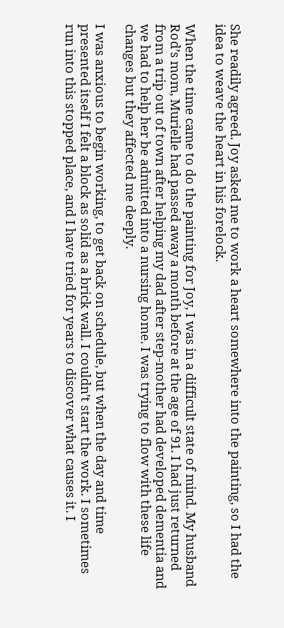She readily agreed. Joy asked me to work a heart somewhere into the painting, so I had the idea to weave the heart in his forelock.

When the time came to do the painting for Joy, I was in a difficult state of mind. My husband Rod’s mom, Murielle had passed away a month before at the age of 91. I had just returned from a trip out of town after helping my dad after step-mother had developed dementia and we had to help her be admitted into a nursing home. I was trying to flow with these life changes but they affected me deeply.

I was anxious to begin working, to get back on schedule, but when the day and time presented itself I felt a block as solid as a brick wall. I couldn’t start the work. I sometimes run into this stopped place, and I have tried for years to discover what causes it. I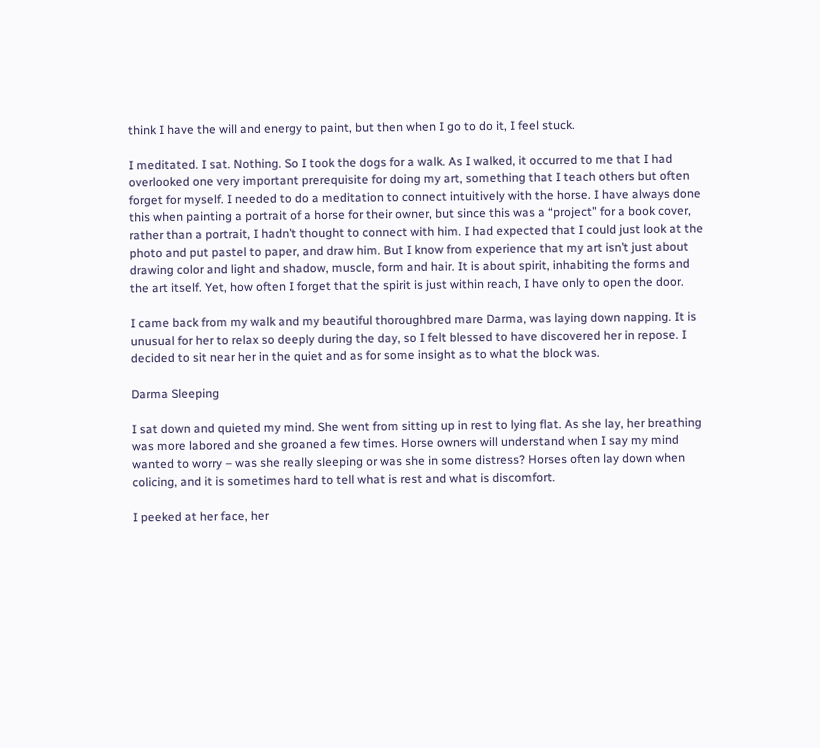think I have the will and energy to paint, but then when I go to do it, I feel stuck.

I meditated. I sat. Nothing. So I took the dogs for a walk. As I walked, it occurred to me that I had overlooked one very important prerequisite for doing my art, something that I teach others but often forget for myself. I needed to do a meditation to connect intuitively with the horse. I have always done this when painting a portrait of a horse for their owner, but since this was a “project” for a book cover, rather than a portrait, I hadn’t thought to connect with him. I had expected that I could just look at the photo and put pastel to paper, and draw him. But I know from experience that my art isn’t just about drawing color and light and shadow, muscle, form and hair. It is about spirit, inhabiting the forms and the art itself. Yet, how often I forget that the spirit is just within reach, I have only to open the door.

I came back from my walk and my beautiful thoroughbred mare Darma, was laying down napping. It is unusual for her to relax so deeply during the day, so I felt blessed to have discovered her in repose. I decided to sit near her in the quiet and as for some insight as to what the block was.

Darma Sleeping

I sat down and quieted my mind. She went from sitting up in rest to lying flat. As she lay, her breathing was more labored and she groaned a few times. Horse owners will understand when I say my mind wanted to worry – was she really sleeping or was she in some distress? Horses often lay down when colicing, and it is sometimes hard to tell what is rest and what is discomfort.

I peeked at her face, her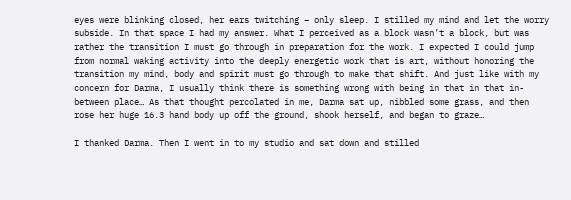eyes were blinking closed, her ears twitching – only sleep. I stilled my mind and let the worry subside. In that space I had my answer. What I perceived as a block wasn’t a block, but was rather the transition I must go through in preparation for the work. I expected I could jump from normal waking activity into the deeply energetic work that is art, without honoring the transition my mind, body and spirit must go through to make that shift. And just like with my concern for Darma, I usually think there is something wrong with being in that in that in-between place… As that thought percolated in me, Darma sat up, nibbled some grass, and then rose her huge 16.3 hand body up off the ground, shook herself, and began to graze…

I thanked Darma. Then I went in to my studio and sat down and stilled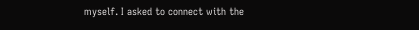myself. I asked to connect with the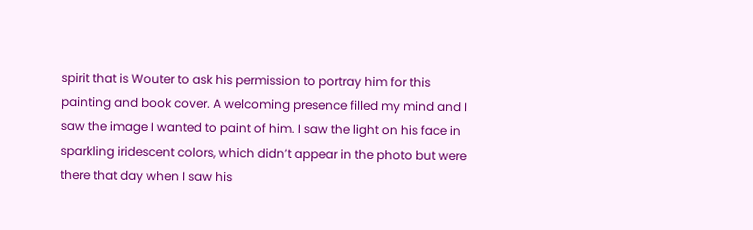spirit that is Wouter to ask his permission to portray him for this painting and book cover. A welcoming presence filled my mind and I saw the image I wanted to paint of him. I saw the light on his face in sparkling iridescent colors, which didn’t appear in the photo but were there that day when I saw his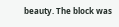beauty. The block was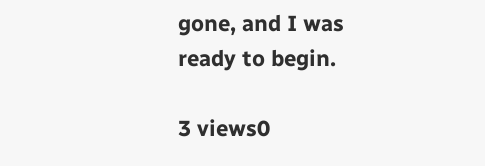gone, and I was ready to begin.

3 views0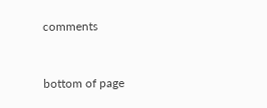comments


bottom of page